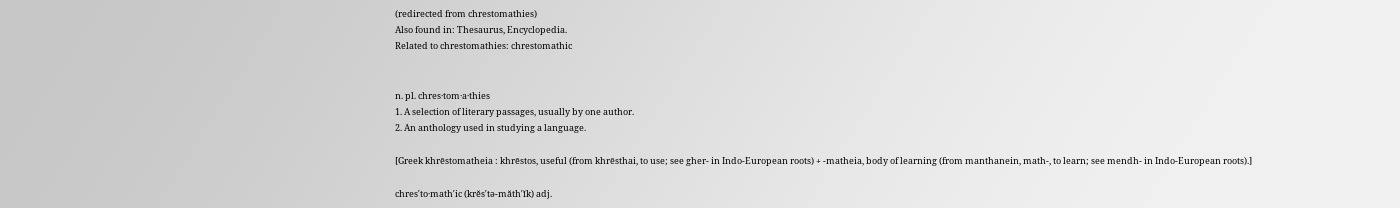(redirected from chrestomathies)
Also found in: Thesaurus, Encyclopedia.
Related to chrestomathies: chrestomathic


n. pl. chres·tom·a·thies
1. A selection of literary passages, usually by one author.
2. An anthology used in studying a language.

[Greek khrēstomatheia : khrēstos, useful (from khrēsthai, to use; see gher- in Indo-European roots) + -matheia, body of learning (from manthanein, math-, to learn; see mendh- in Indo-European roots).]

chres′to·math′ic (krĕs′tə-măth′ĭk) adj.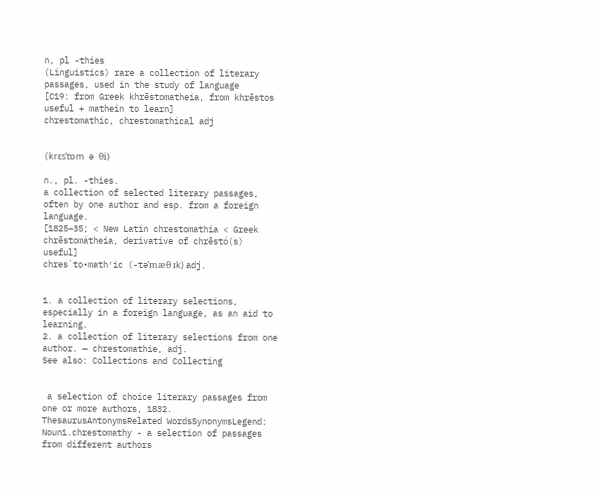n, pl -thies
(Linguistics) rare a collection of literary passages, used in the study of language
[C19: from Greek khrēstomatheia, from khrēstos useful + mathein to learn]
chrestomathic, chrestomathical adj


(krɛsˈtɒm ə θi)

n., pl. -thies.
a collection of selected literary passages, often by one author and esp. from a foreign language.
[1825–35; < New Latin chrestomathia < Greek chrēstomátheia, derivative of chrēstó(s) useful]
chres`to•math′ic (-təˈmæθ ɪk) adj.


1. a collection of literary selections, especially in a foreign language, as an aid to learning.
2. a collection of literary selections from one author. — chrestomathie, adj.
See also: Collections and Collecting


 a selection of choice literary passages from one or more authors, 1832.
ThesaurusAntonymsRelated WordsSynonymsLegend:
Noun1.chrestomathy - a selection of passages from different authors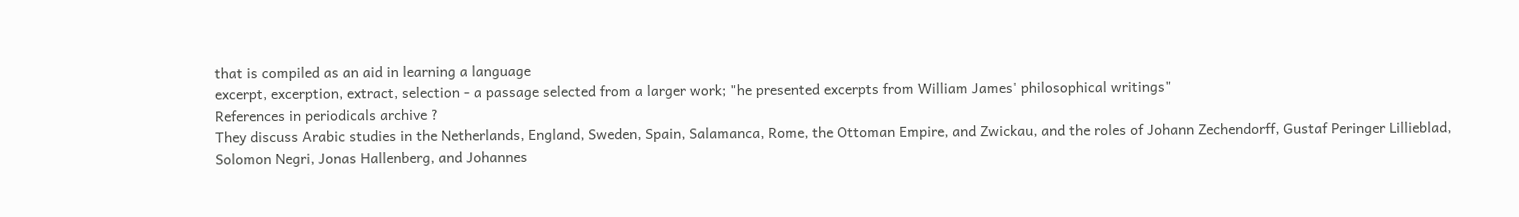that is compiled as an aid in learning a language
excerpt, excerption, extract, selection - a passage selected from a larger work; "he presented excerpts from William James' philosophical writings"
References in periodicals archive ?
They discuss Arabic studies in the Netherlands, England, Sweden, Spain, Salamanca, Rome, the Ottoman Empire, and Zwickau, and the roles of Johann Zechendorff, Gustaf Peringer Lillieblad, Solomon Negri, Jonas Hallenberg, and Johannes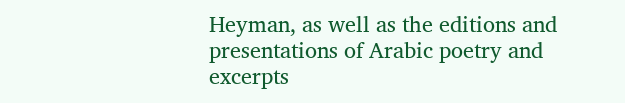Heyman, as well as the editions and presentations of Arabic poetry and excerpts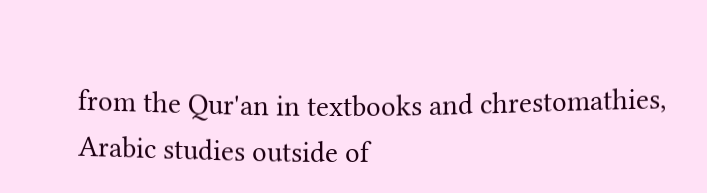from the Qur'an in textbooks and chrestomathies, Arabic studies outside of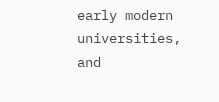early modern universities, and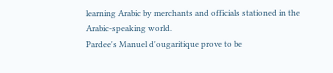learning Arabic by merchants and officials stationed in the Arabic-speaking world.
Pardee's Manuel d'ougaritique prove to be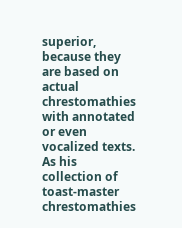superior, because they are based on actual chrestomathies with annotated or even vocalized texts.
As his collection of toast-master chrestomathies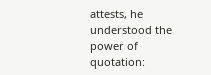attests, he understood the power of quotation: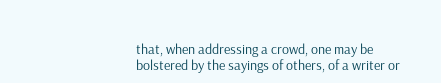that, when addressing a crowd, one may be bolstered by the sayings of others, of a writer or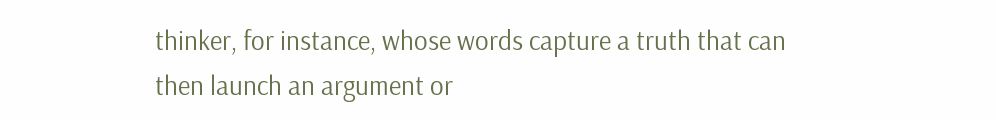thinker, for instance, whose words capture a truth that can then launch an argument or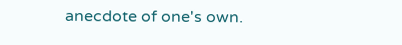anecdote of one's own.